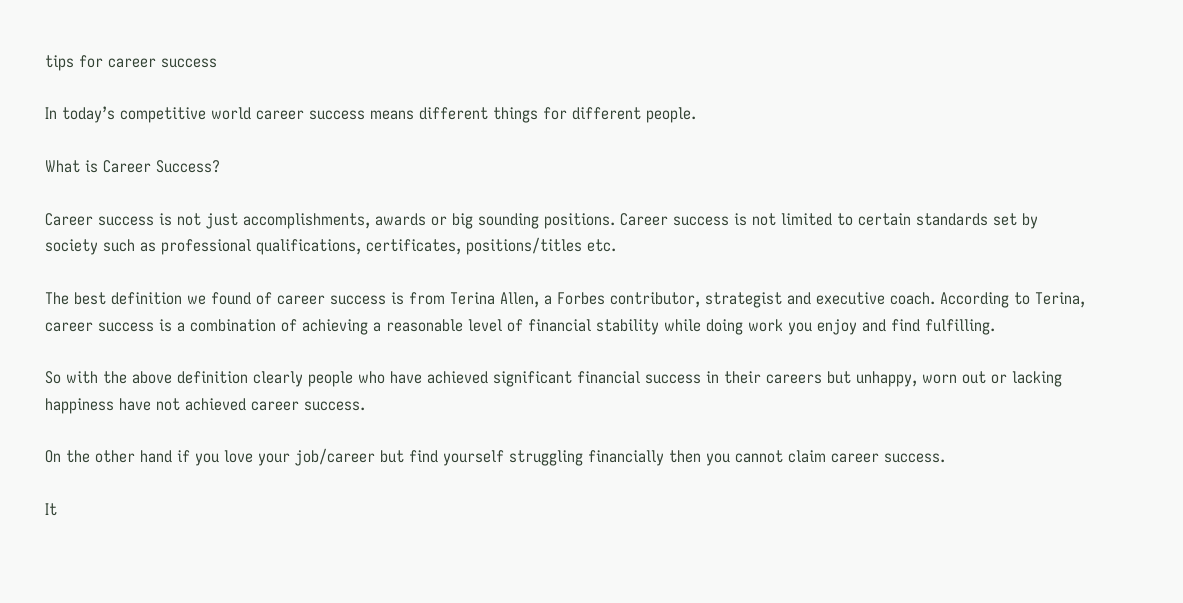tips for career success

In today’s competitive world career success means different things for different people.

What is Career Success?

Career success is not just accomplishments, awards or big sounding positions. Career success is not limited to certain standards set by society such as professional qualifications, certificates, positions/titles etc.

The best definition we found of career success is from Terina Allen, a Forbes contributor, strategist and executive coach. According to Terina, career success is a combination of achieving a reasonable level of financial stability while doing work you enjoy and find fulfilling.

So with the above definition clearly people who have achieved significant financial success in their careers but unhappy, worn out or lacking happiness have not achieved career success.

On the other hand if you love your job/career but find yourself struggling financially then you cannot claim career success.

It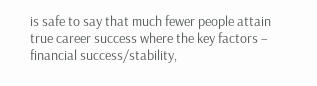is safe to say that much fewer people attain true career success where the key factors – financial success/stability,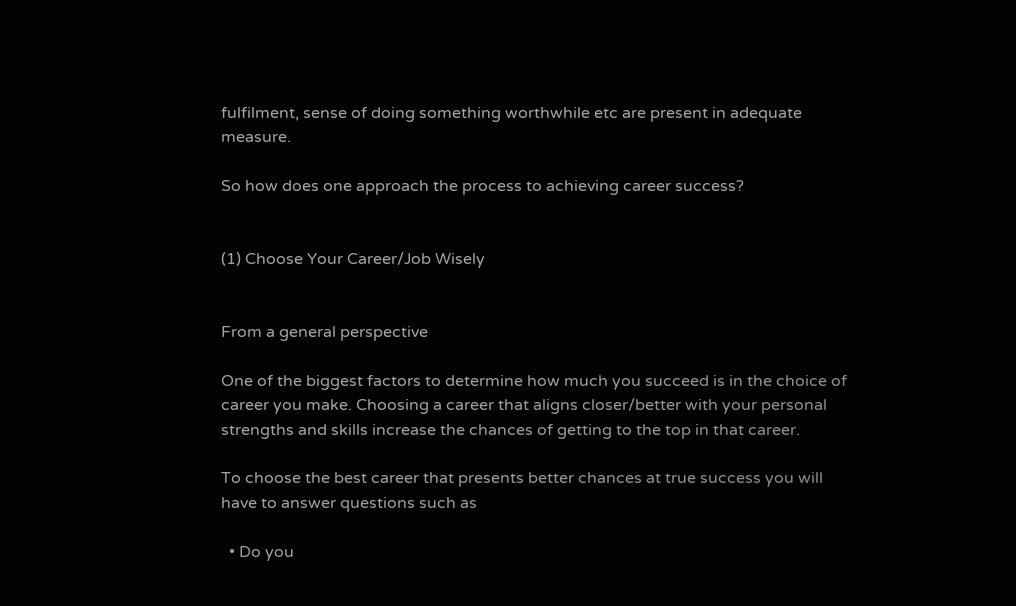fulfilment, sense of doing something worthwhile etc are present in adequate measure.

So how does one approach the process to achieving career success?


(1) Choose Your Career/Job Wisely


From a general perspective

One of the biggest factors to determine how much you succeed is in the choice of career you make. Choosing a career that aligns closer/better with your personal strengths and skills increase the chances of getting to the top in that career.

To choose the best career that presents better chances at true success you will have to answer questions such as

  • Do you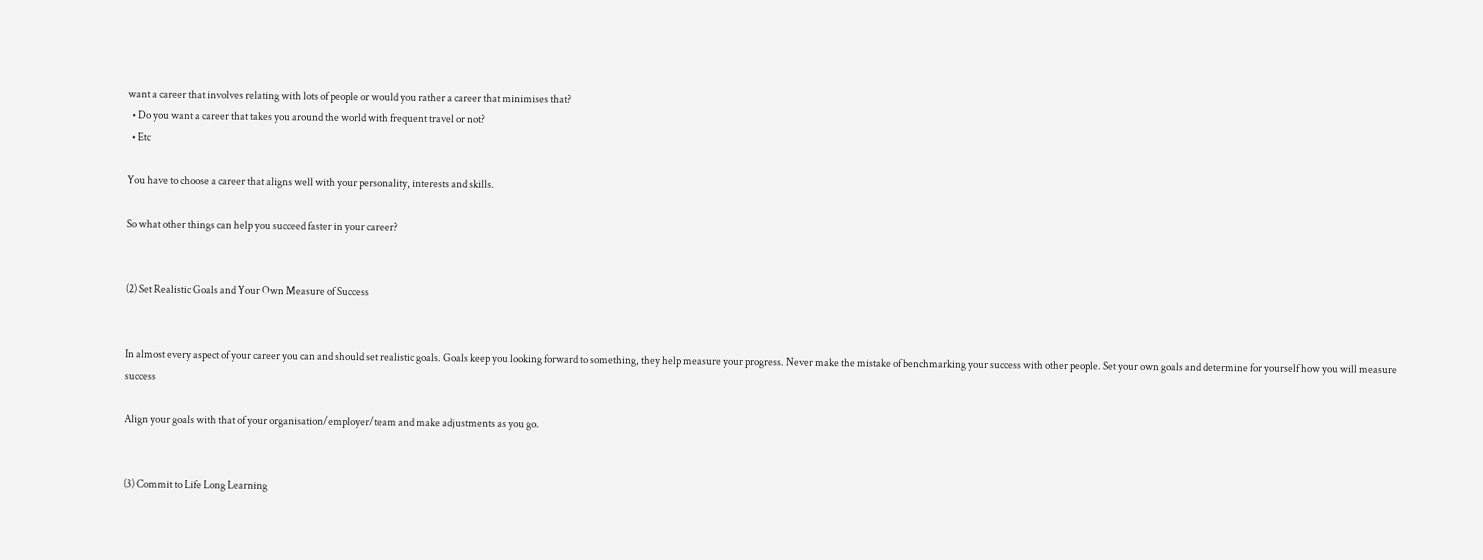want a career that involves relating with lots of people or would you rather a career that minimises that?
  • Do you want a career that takes you around the world with frequent travel or not?
  • Etc

You have to choose a career that aligns well with your personality, interests and skills.

So what other things can help you succeed faster in your career?


(2) Set Realistic Goals and Your Own Measure of Success


In almost every aspect of your career you can and should set realistic goals. Goals keep you looking forward to something, they help measure your progress. Never make the mistake of benchmarking your success with other people. Set your own goals and determine for yourself how you will measure success

Align your goals with that of your organisation/employer/team and make adjustments as you go.


(3) Commit to Life Long Learning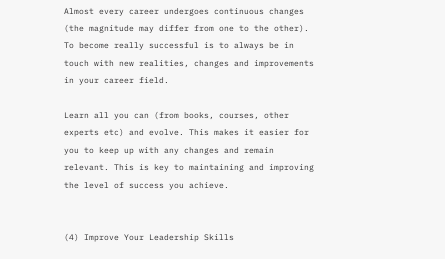Almost every career undergoes continuous changes (the magnitude may differ from one to the other). To become really successful is to always be in touch with new realities, changes and improvements in your career field.

Learn all you can (from books, courses, other experts etc) and evolve. This makes it easier for you to keep up with any changes and remain relevant. This is key to maintaining and improving the level of success you achieve.


(4) Improve Your Leadership Skills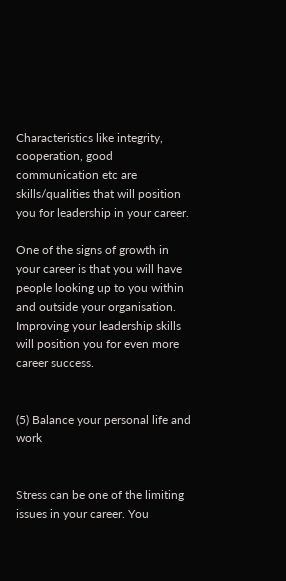Characteristics like integrity, cooperation, good communication etc are skills/qualities that will position you for leadership in your career.

One of the signs of growth in your career is that you will have people looking up to you within and outside your organisation. Improving your leadership skills will position you for even more career success.


(5) Balance your personal life and work


Stress can be one of the limiting issues in your career. You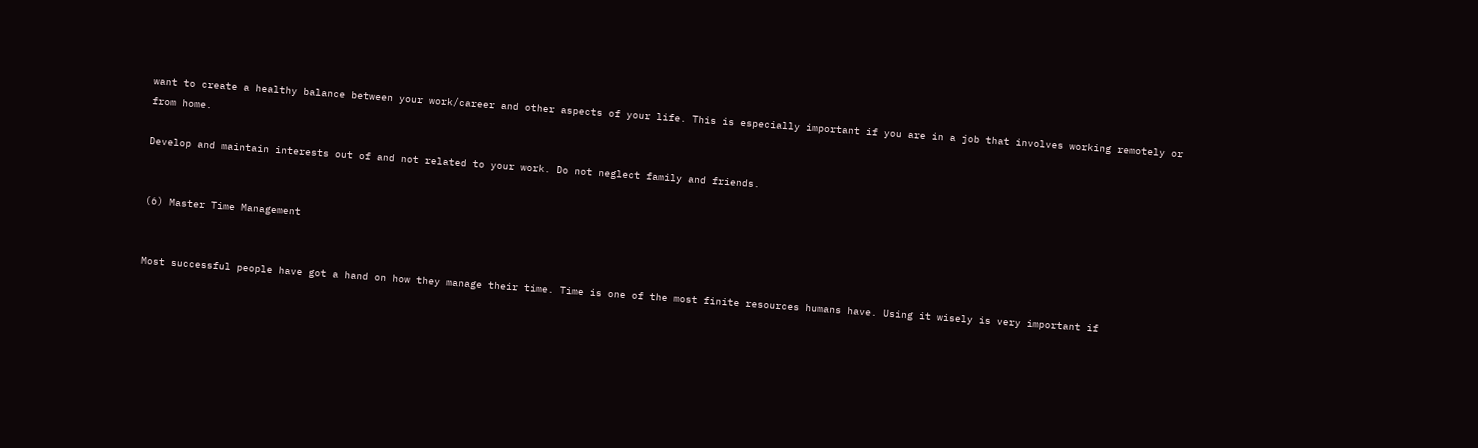want to create a healthy balance between your work/career and other aspects of your life. This is especially important if you are in a job that involves working remotely or from home.

Develop and maintain interests out of and not related to your work. Do not neglect family and friends.


(6) Master Time Management


Most successful people have got a hand on how they manage their time. Time is one of the most finite resources humans have. Using it wisely is very important if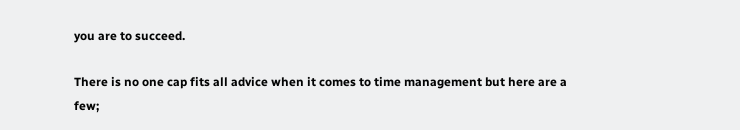you are to succeed.

There is no one cap fits all advice when it comes to time management but here are a few;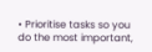• Prioritise tasks so you do the most important,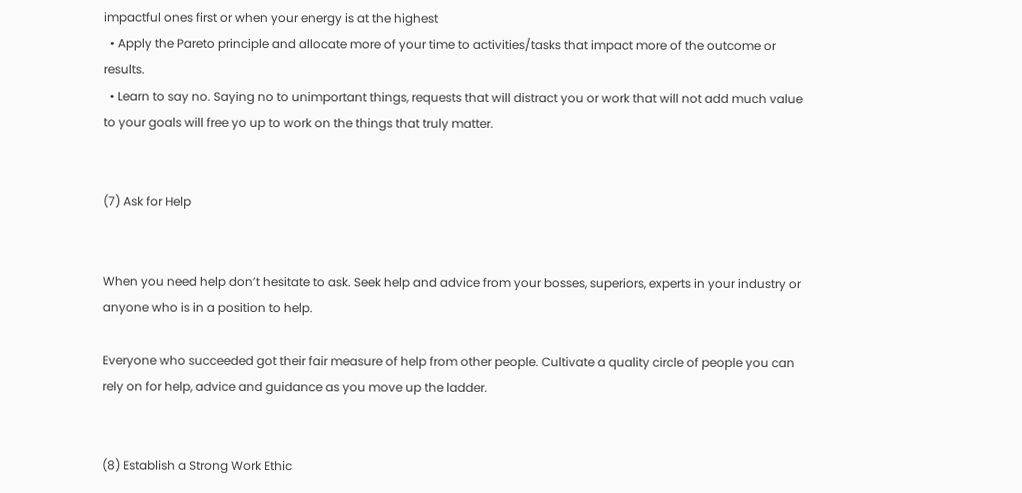impactful ones first or when your energy is at the highest
  • Apply the Pareto principle and allocate more of your time to activities/tasks that impact more of the outcome or results.
  • Learn to say no. Saying no to unimportant things, requests that will distract you or work that will not add much value to your goals will free yo up to work on the things that truly matter.


(7) Ask for Help


When you need help don’t hesitate to ask. Seek help and advice from your bosses, superiors, experts in your industry or anyone who is in a position to help.

Everyone who succeeded got their fair measure of help from other people. Cultivate a quality circle of people you can rely on for help, advice and guidance as you move up the ladder.


(8) Establish a Strong Work Ethic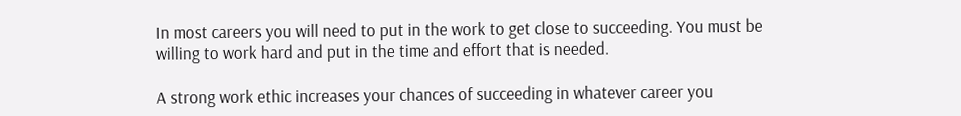In most careers you will need to put in the work to get close to succeeding. You must be willing to work hard and put in the time and effort that is needed.

A strong work ethic increases your chances of succeeding in whatever career you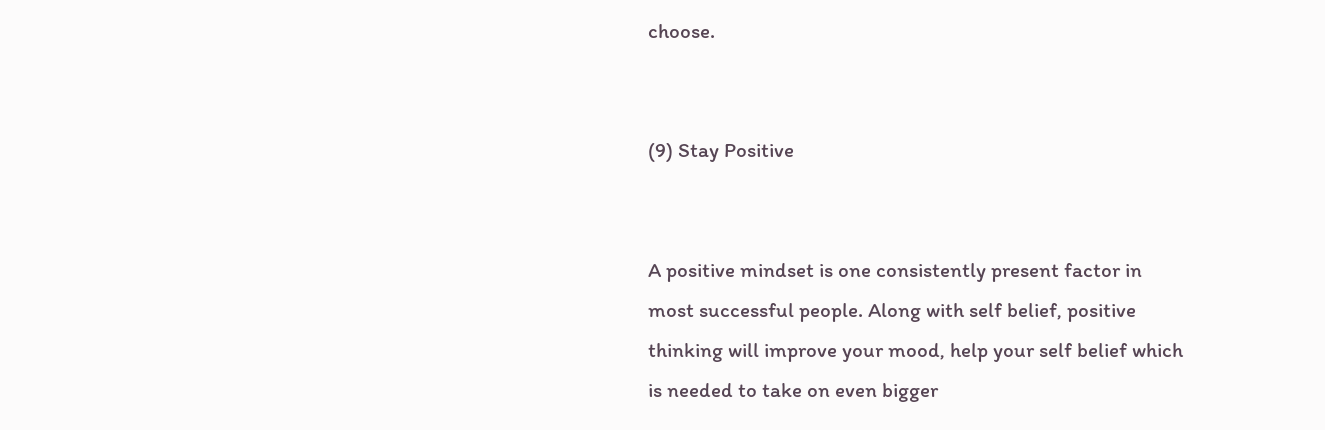choose.


(9) Stay Positive


A positive mindset is one consistently present factor in most successful people. Along with self belief, positive thinking will improve your mood, help your self belief which is needed to take on even bigger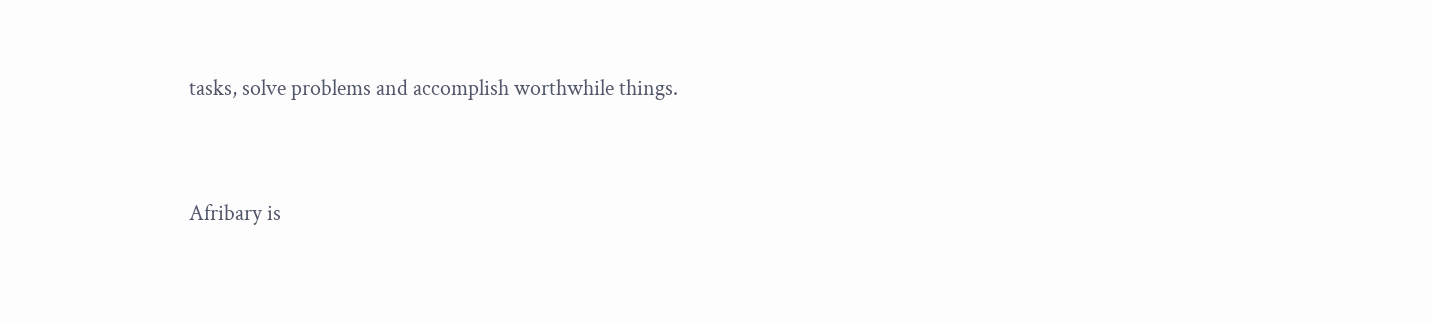tasks, solve problems and accomplish worthwhile things.


Afribary is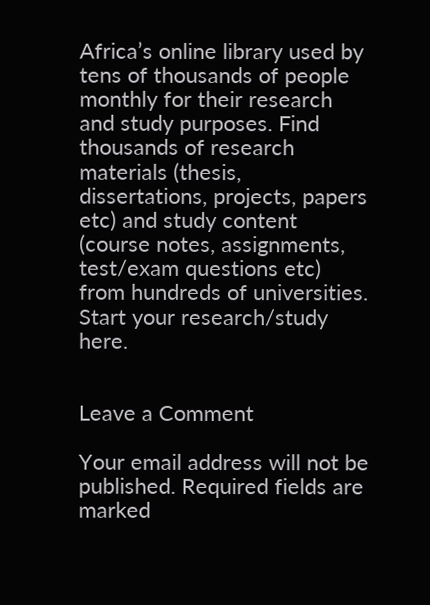Africa’s online library used by tens of thousands of people monthly for their research and study purposes. Find thousands of research materials (thesis, dissertations, projects, papers etc) and study content (course notes, assignments, test/exam questions etc) from hundreds of universities. Start your research/study here.


Leave a Comment

Your email address will not be published. Required fields are marked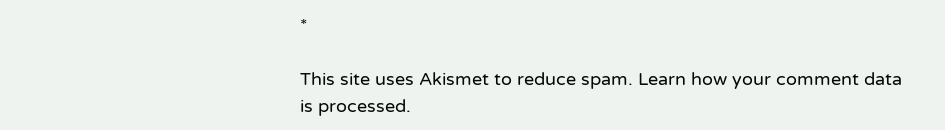*

This site uses Akismet to reduce spam. Learn how your comment data is processed.